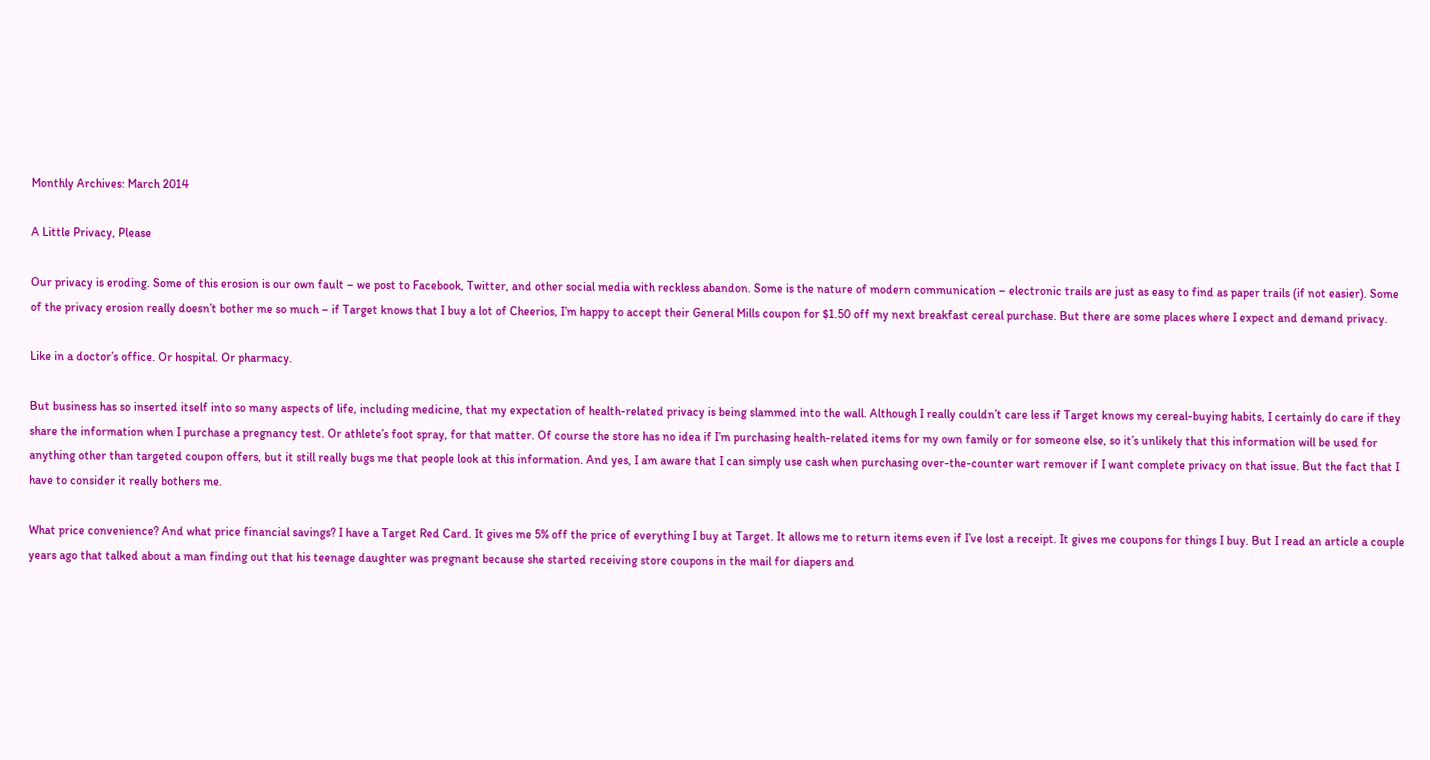Monthly Archives: March 2014

A Little Privacy, Please

Our privacy is eroding. Some of this erosion is our own fault – we post to Facebook, Twitter, and other social media with reckless abandon. Some is the nature of modern communication – electronic trails are just as easy to find as paper trails (if not easier). Some of the privacy erosion really doesn’t bother me so much – if Target knows that I buy a lot of Cheerios, I’m happy to accept their General Mills coupon for $1.50 off my next breakfast cereal purchase. But there are some places where I expect and demand privacy.

Like in a doctor’s office. Or hospital. Or pharmacy.

But business has so inserted itself into so many aspects of life, including medicine, that my expectation of health-related privacy is being slammed into the wall. Although I really couldn’t care less if Target knows my cereal-buying habits, I certainly do care if they share the information when I purchase a pregnancy test. Or athlete’s foot spray, for that matter. Of course the store has no idea if I’m purchasing health-related items for my own family or for someone else, so it’s unlikely that this information will be used for anything other than targeted coupon offers, but it still really bugs me that people look at this information. And yes, I am aware that I can simply use cash when purchasing over-the-counter wart remover if I want complete privacy on that issue. But the fact that I have to consider it really bothers me.

What price convenience? And what price financial savings? I have a Target Red Card. It gives me 5% off the price of everything I buy at Target. It allows me to return items even if I’ve lost a receipt. It gives me coupons for things I buy. But I read an article a couple years ago that talked about a man finding out that his teenage daughter was pregnant because she started receiving store coupons in the mail for diapers and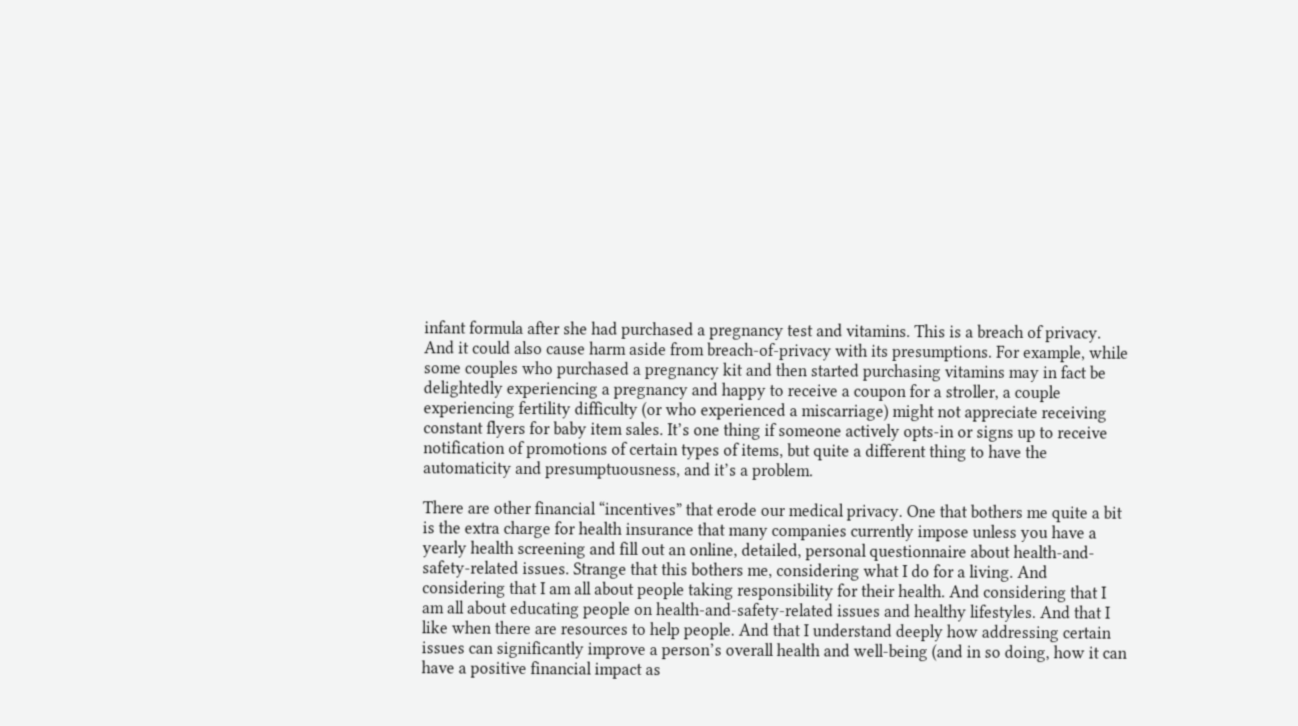infant formula after she had purchased a pregnancy test and vitamins. This is a breach of privacy. And it could also cause harm aside from breach-of-privacy with its presumptions. For example, while some couples who purchased a pregnancy kit and then started purchasing vitamins may in fact be delightedly experiencing a pregnancy and happy to receive a coupon for a stroller, a couple experiencing fertility difficulty (or who experienced a miscarriage) might not appreciate receiving constant flyers for baby item sales. It’s one thing if someone actively opts-in or signs up to receive notification of promotions of certain types of items, but quite a different thing to have the automaticity and presumptuousness, and it’s a problem.

There are other financial “incentives” that erode our medical privacy. One that bothers me quite a bit is the extra charge for health insurance that many companies currently impose unless you have a yearly health screening and fill out an online, detailed, personal questionnaire about health-and-safety-related issues. Strange that this bothers me, considering what I do for a living. And considering that I am all about people taking responsibility for their health. And considering that I am all about educating people on health-and-safety-related issues and healthy lifestyles. And that I like when there are resources to help people. And that I understand deeply how addressing certain issues can significantly improve a person’s overall health and well-being (and in so doing, how it can have a positive financial impact as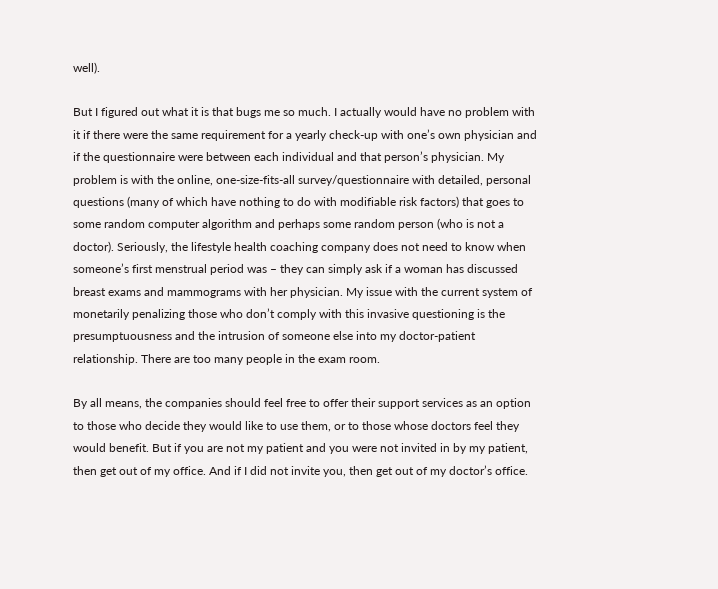well).

But I figured out what it is that bugs me so much. I actually would have no problem with it if there were the same requirement for a yearly check-up with one’s own physician and if the questionnaire were between each individual and that person’s physician. My problem is with the online, one-size-fits-all survey/questionnaire with detailed, personal questions (many of which have nothing to do with modifiable risk factors) that goes to some random computer algorithm and perhaps some random person (who is not a doctor). Seriously, the lifestyle health coaching company does not need to know when someone’s first menstrual period was – they can simply ask if a woman has discussed breast exams and mammograms with her physician. My issue with the current system of monetarily penalizing those who don’t comply with this invasive questioning is the presumptuousness and the intrusion of someone else into my doctor-patient relationship. There are too many people in the exam room.

By all means, the companies should feel free to offer their support services as an option to those who decide they would like to use them, or to those whose doctors feel they would benefit. But if you are not my patient and you were not invited in by my patient, then get out of my office. And if I did not invite you, then get out of my doctor’s office.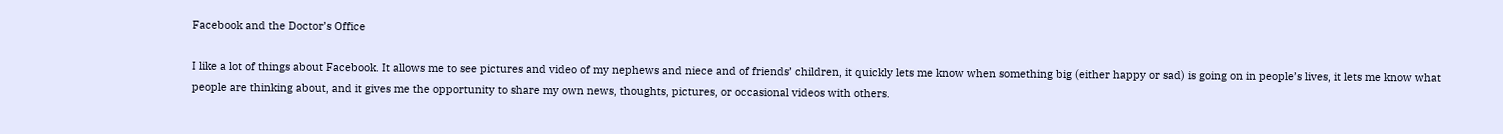Facebook and the Doctor’s Office

I like a lot of things about Facebook. It allows me to see pictures and video of my nephews and niece and of friends’ children, it quickly lets me know when something big (either happy or sad) is going on in people’s lives, it lets me know what people are thinking about, and it gives me the opportunity to share my own news, thoughts, pictures, or occasional videos with others.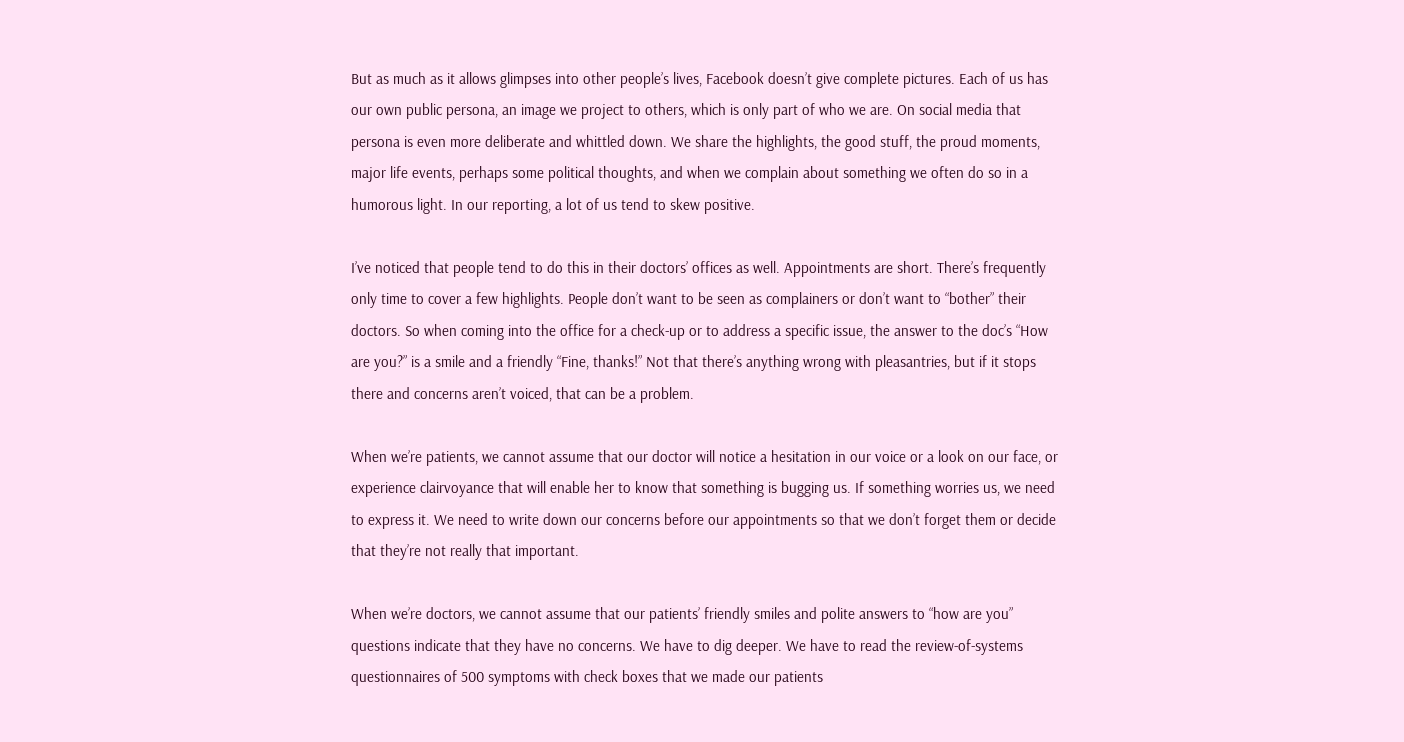But as much as it allows glimpses into other people’s lives, Facebook doesn’t give complete pictures. Each of us has our own public persona, an image we project to others, which is only part of who we are. On social media that persona is even more deliberate and whittled down. We share the highlights, the good stuff, the proud moments, major life events, perhaps some political thoughts, and when we complain about something we often do so in a humorous light. In our reporting, a lot of us tend to skew positive.

I’ve noticed that people tend to do this in their doctors’ offices as well. Appointments are short. There’s frequently only time to cover a few highlights. People don’t want to be seen as complainers or don’t want to “bother” their doctors. So when coming into the office for a check-up or to address a specific issue, the answer to the doc’s “How are you?” is a smile and a friendly “Fine, thanks!” Not that there’s anything wrong with pleasantries, but if it stops there and concerns aren’t voiced, that can be a problem.

When we’re patients, we cannot assume that our doctor will notice a hesitation in our voice or a look on our face, or experience clairvoyance that will enable her to know that something is bugging us. If something worries us, we need to express it. We need to write down our concerns before our appointments so that we don’t forget them or decide that they’re not really that important.

When we’re doctors, we cannot assume that our patients’ friendly smiles and polite answers to “how are you” questions indicate that they have no concerns. We have to dig deeper. We have to read the review-of-systems questionnaires of 500 symptoms with check boxes that we made our patients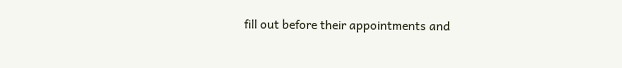fill out before their appointments and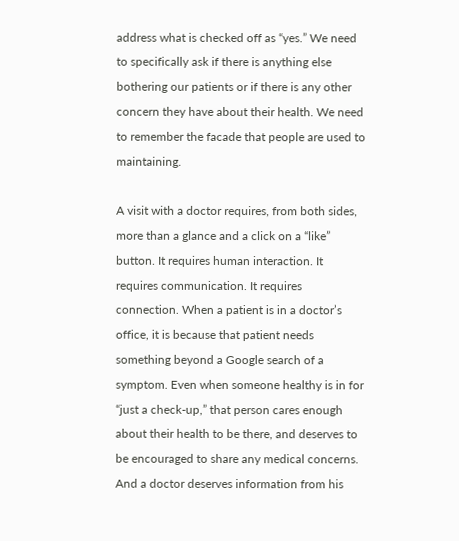address what is checked off as “yes.” We need to specifically ask if there is anything else bothering our patients or if there is any other concern they have about their health. We need to remember the facade that people are used to maintaining.

A visit with a doctor requires, from both sides, more than a glance and a click on a “like” button. It requires human interaction. It requires communication. It requires connection. When a patient is in a doctor’s office, it is because that patient needs something beyond a Google search of a symptom. Even when someone healthy is in for “just a check-up,” that person cares enough about their health to be there, and deserves to be encouraged to share any medical concerns. And a doctor deserves information from his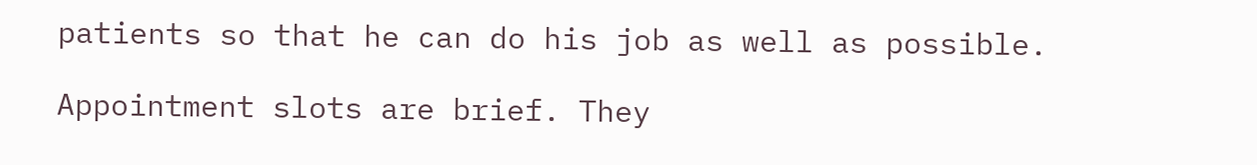patients so that he can do his job as well as possible.

Appointment slots are brief. They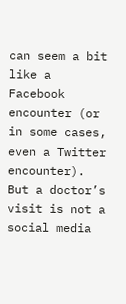can seem a bit like a Facebook encounter (or in some cases, even a Twitter encounter). But a doctor’s visit is not a social media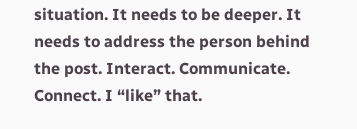situation. It needs to be deeper. It needs to address the person behind the post. Interact. Communicate. Connect. I “like” that.